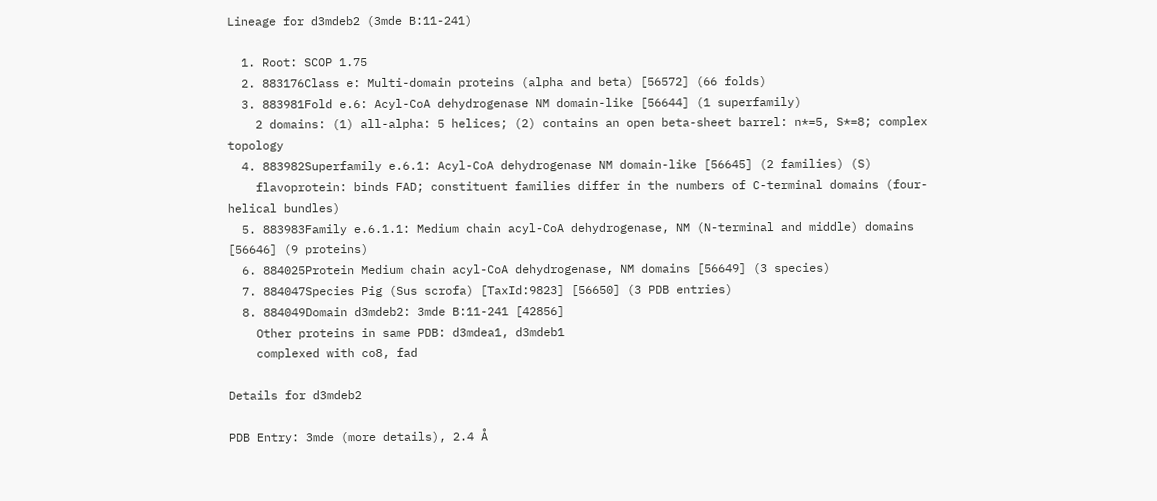Lineage for d3mdeb2 (3mde B:11-241)

  1. Root: SCOP 1.75
  2. 883176Class e: Multi-domain proteins (alpha and beta) [56572] (66 folds)
  3. 883981Fold e.6: Acyl-CoA dehydrogenase NM domain-like [56644] (1 superfamily)
    2 domains: (1) all-alpha: 5 helices; (2) contains an open beta-sheet barrel: n*=5, S*=8; complex topology
  4. 883982Superfamily e.6.1: Acyl-CoA dehydrogenase NM domain-like [56645] (2 families) (S)
    flavoprotein: binds FAD; constituent families differ in the numbers of C-terminal domains (four-helical bundles)
  5. 883983Family e.6.1.1: Medium chain acyl-CoA dehydrogenase, NM (N-terminal and middle) domains [56646] (9 proteins)
  6. 884025Protein Medium chain acyl-CoA dehydrogenase, NM domains [56649] (3 species)
  7. 884047Species Pig (Sus scrofa) [TaxId:9823] [56650] (3 PDB entries)
  8. 884049Domain d3mdeb2: 3mde B:11-241 [42856]
    Other proteins in same PDB: d3mdea1, d3mdeb1
    complexed with co8, fad

Details for d3mdeb2

PDB Entry: 3mde (more details), 2.4 Å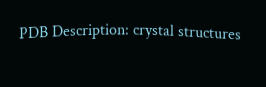PDB Description: crystal structures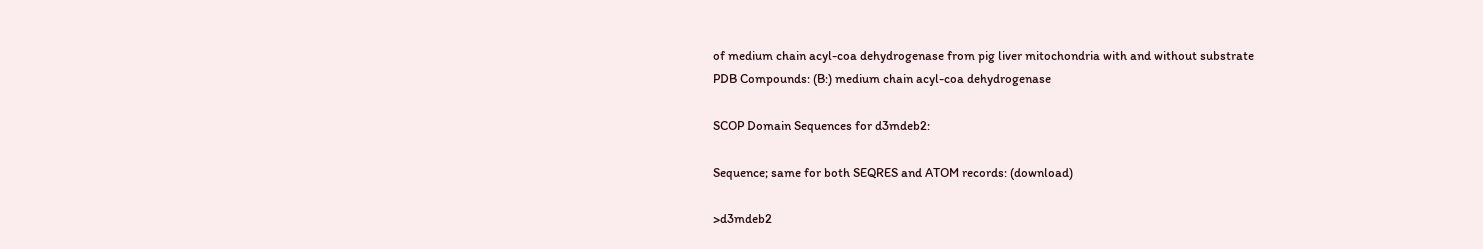of medium chain acyl-coa dehydrogenase from pig liver mitochondria with and without substrate
PDB Compounds: (B:) medium chain acyl-coa dehydrogenase

SCOP Domain Sequences for d3mdeb2:

Sequence; same for both SEQRES and ATOM records: (download)

>d3mdeb2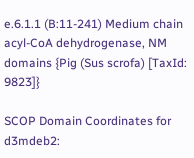e.6.1.1 (B:11-241) Medium chain acyl-CoA dehydrogenase, NM domains {Pig (Sus scrofa) [TaxId: 9823]}

SCOP Domain Coordinates for d3mdeb2: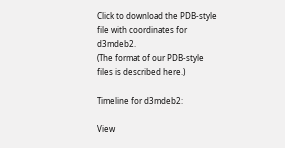Click to download the PDB-style file with coordinates for d3mdeb2.
(The format of our PDB-style files is described here.)

Timeline for d3mdeb2:

View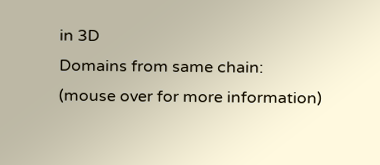in 3D
Domains from same chain:
(mouse over for more information)